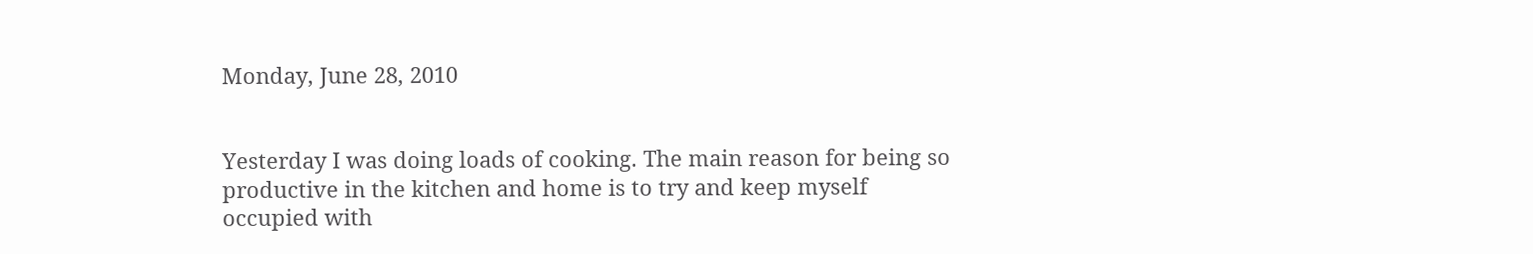Monday, June 28, 2010


Yesterday I was doing loads of cooking. The main reason for being so productive in the kitchen and home is to try and keep myself occupied with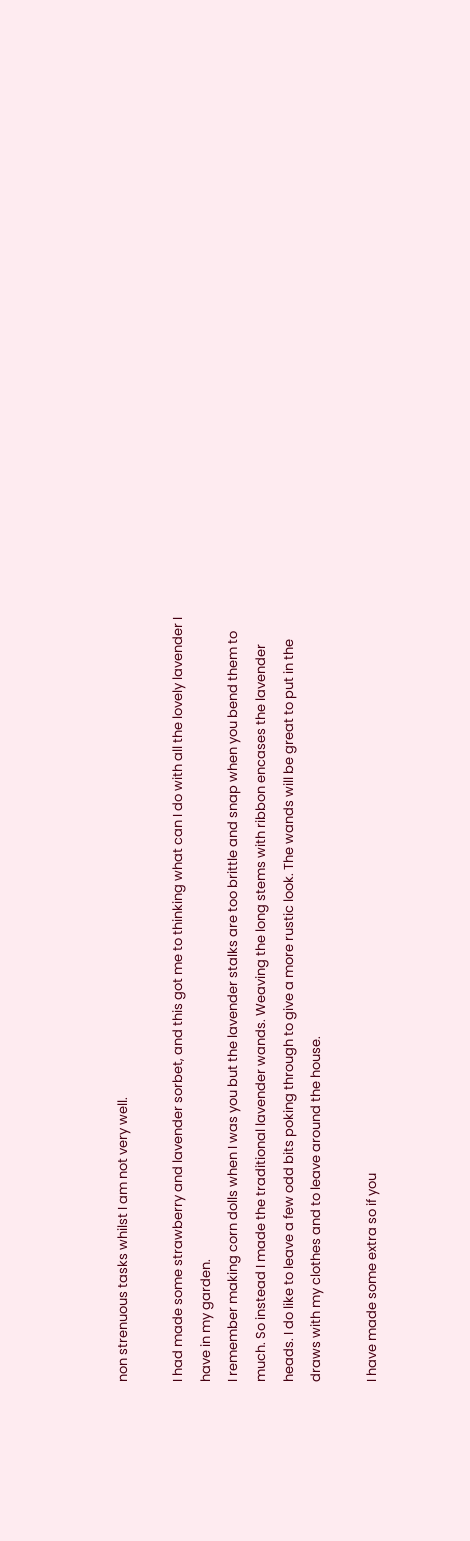non strenuous tasks whilst I am not very well.

I had made some strawberry and lavender sorbet, and this got me to thinking what can I do with all the lovely lavender I have in my garden.
I remember making corn dolls when I was you but the lavender stalks are too brittle and snap when you bend them to much. So instead I made the traditional lavender wands. Weaving the long stems with ribbon encases the lavender
heads. I do like to leave a few odd bits poking through to give a more rustic look. The wands will be great to put in the draws with my clothes and to leave around the house.

I have made some extra so if you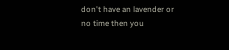don't have an lavender or no time then you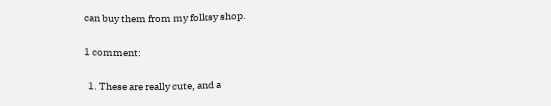can buy them from my folksy shop.

1 comment:

  1. These are really cute, and a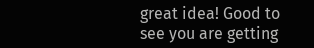great idea! Good to see you are getting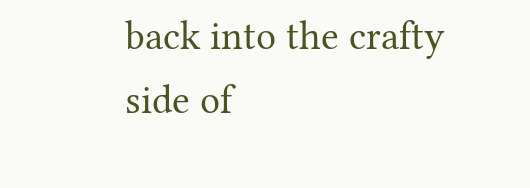back into the crafty side of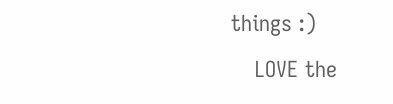things :)
    LOVE the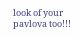look of your pavlova too!!!